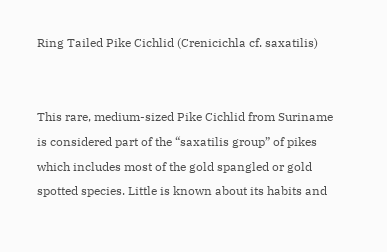Ring Tailed Pike Cichlid (Crenicichla cf. saxatilis)


This rare, medium-sized Pike Cichlid from Suriname is considered part of the “saxatilis group” of pikes which includes most of the gold spangled or gold spotted species. Little is known about its habits and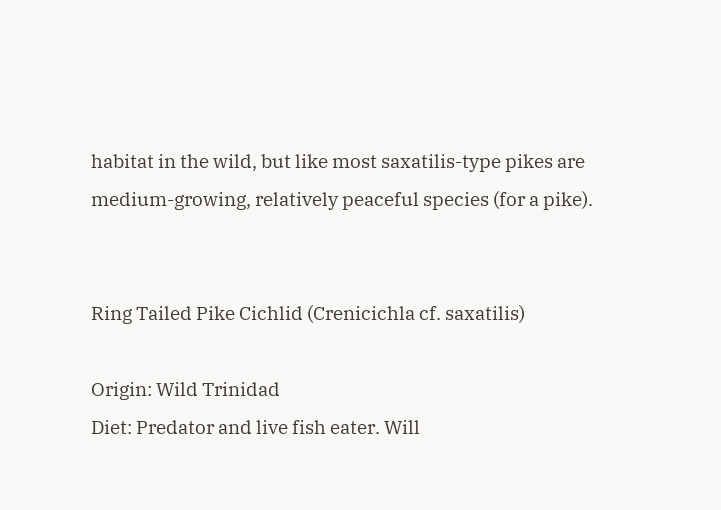habitat in the wild, but like most saxatilis-type pikes are medium-growing, relatively peaceful species (for a pike).


Ring Tailed Pike Cichlid (Crenicichla cf. saxatilis)

Origin: Wild Trinidad
Diet: Predator and live fish eater. Will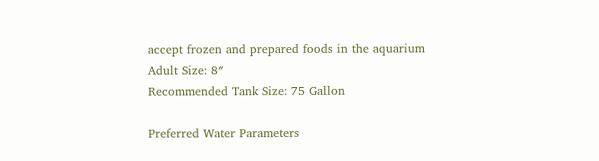accept frozen and prepared foods in the aquarium
Adult Size: 8″
Recommended Tank Size: 75 Gallon

Preferred Water Parameters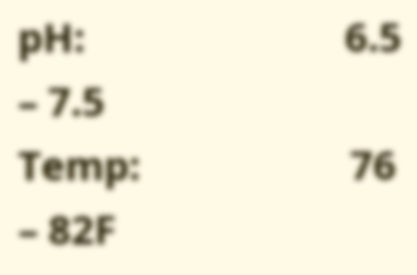pH:                          6.5 – 7.5
Temp:                     76 – 82F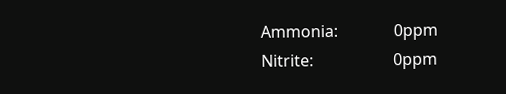Ammonia:              0ppm
Nitrite:                    0ppm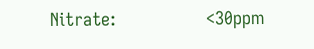Nitrate:                  <30ppm